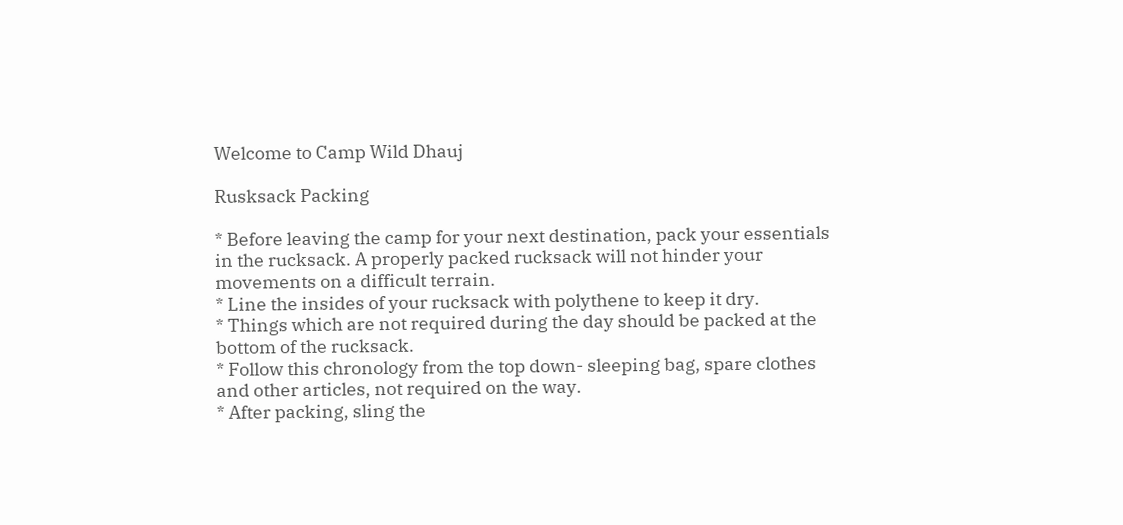Welcome to Camp Wild Dhauj

Rusksack Packing

* Before leaving the camp for your next destination, pack your essentials in the rucksack. A properly packed rucksack will not hinder your movements on a difficult terrain.
* Line the insides of your rucksack with polythene to keep it dry.
* Things which are not required during the day should be packed at the bottom of the rucksack.
* Follow this chronology from the top down- sleeping bag, spare clothes and other articles, not required on the way.
* After packing, sling the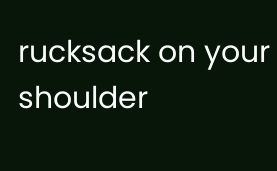rucksack on your shoulder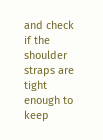and check if the shoulder straps are tight enough to keep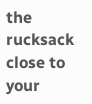the rucksack close to your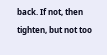back. If not, then tighten, but not too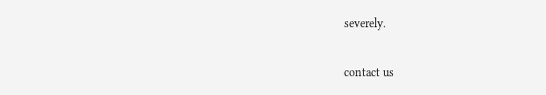severely.

contact us